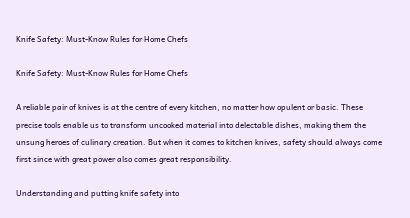Knife Safety: Must-Know Rules for Home Chefs

Knife Safety: Must-Know Rules for Home Chefs

A reliable pair of knives is at the centre of every kitchen, no matter how opulent or basic. These precise tools enable us to transform uncooked material into delectable dishes, making them the unsung heroes of culinary creation. But when it comes to kitchen knives, safety should always come first since with great power also comes great responsibility.

Understanding and putting knife safety into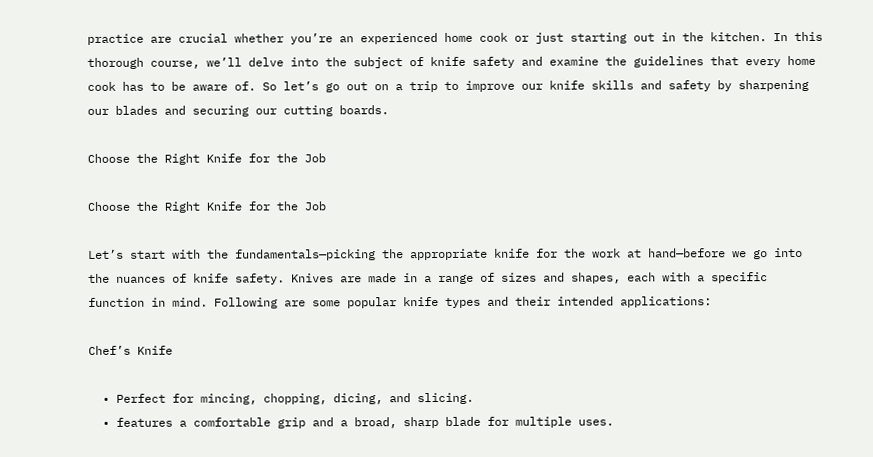practice are crucial whether you’re an experienced home cook or just starting out in the kitchen. In this thorough course, we’ll delve into the subject of knife safety and examine the guidelines that every home cook has to be aware of. So let’s go out on a trip to improve our knife skills and safety by sharpening our blades and securing our cutting boards.

Choose the Right Knife for the Job

Choose the Right Knife for the Job

Let’s start with the fundamentals—picking the appropriate knife for the work at hand—before we go into the nuances of knife safety. Knives are made in a range of sizes and shapes, each with a specific function in mind. Following are some popular knife types and their intended applications:

Chef’s Knife

  • Perfect for mincing, chopping, dicing, and slicing.
  • features a comfortable grip and a broad, sharp blade for multiple uses.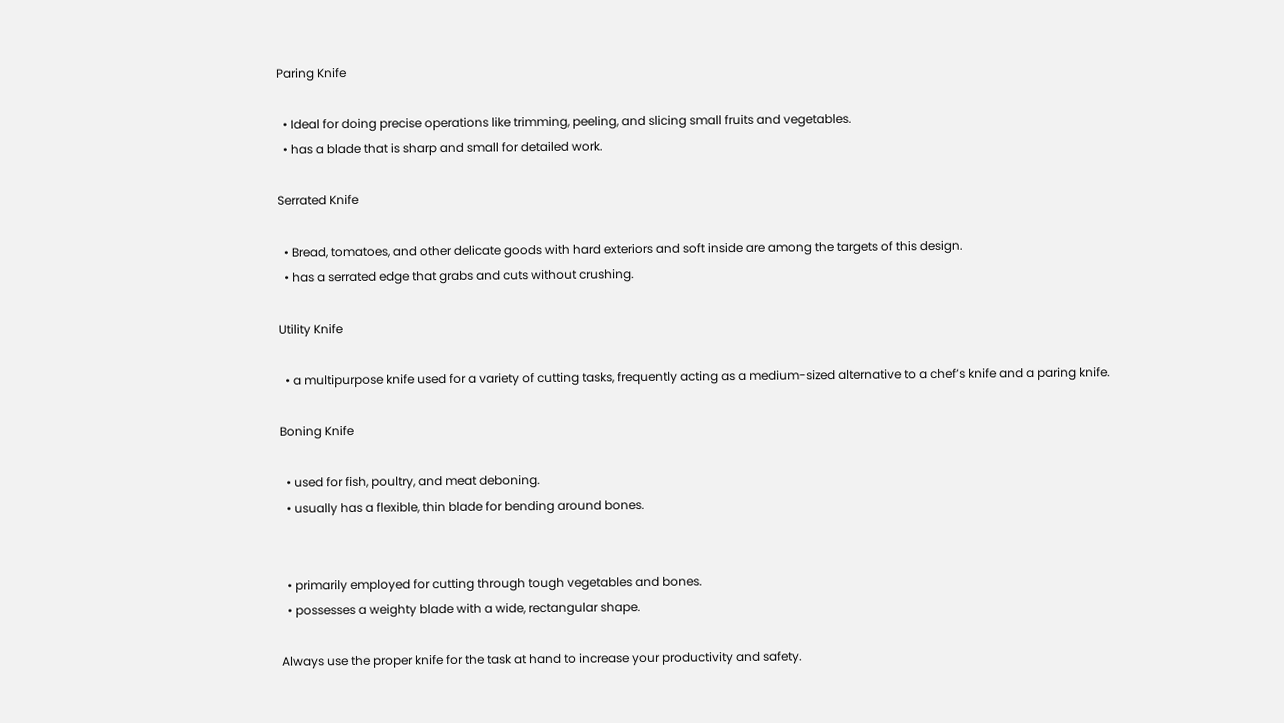Paring Knife

  • Ideal for doing precise operations like trimming, peeling, and slicing small fruits and vegetables.
  • has a blade that is sharp and small for detailed work.

Serrated Knife

  • Bread, tomatoes, and other delicate goods with hard exteriors and soft inside are among the targets of this design.
  • has a serrated edge that grabs and cuts without crushing.

Utility Knife

  • a multipurpose knife used for a variety of cutting tasks, frequently acting as a medium-sized alternative to a chef’s knife and a paring knife.

Boning Knife

  • used for fish, poultry, and meat deboning.
  • usually has a flexible, thin blade for bending around bones.


  • primarily employed for cutting through tough vegetables and bones.
  • possesses a weighty blade with a wide, rectangular shape.

Always use the proper knife for the task at hand to increase your productivity and safety.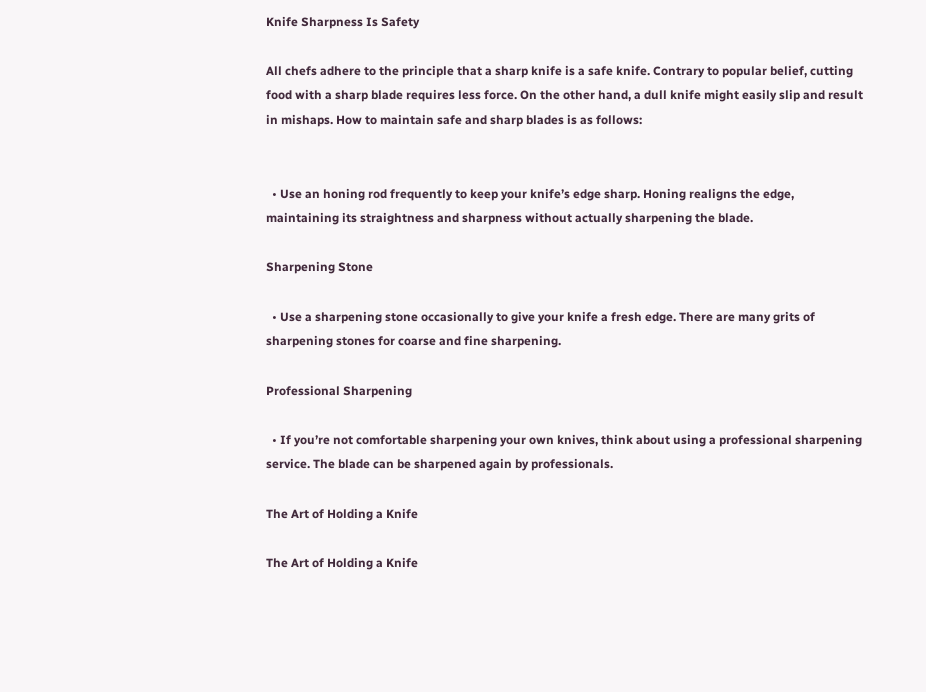Knife Sharpness Is Safety

All chefs adhere to the principle that a sharp knife is a safe knife. Contrary to popular belief, cutting food with a sharp blade requires less force. On the other hand, a dull knife might easily slip and result in mishaps. How to maintain safe and sharp blades is as follows:


  • Use an honing rod frequently to keep your knife’s edge sharp. Honing realigns the edge, maintaining its straightness and sharpness without actually sharpening the blade.

Sharpening Stone

  • Use a sharpening stone occasionally to give your knife a fresh edge. There are many grits of sharpening stones for coarse and fine sharpening.

Professional Sharpening

  • If you’re not comfortable sharpening your own knives, think about using a professional sharpening service. The blade can be sharpened again by professionals.

The Art of Holding a Knife

The Art of Holding a Knife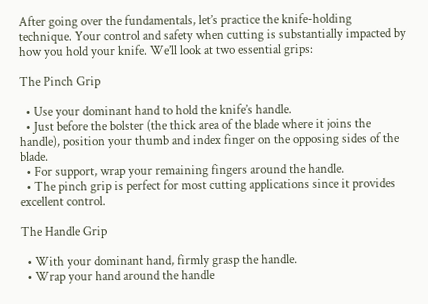After going over the fundamentals, let’s practice the knife-holding technique. Your control and safety when cutting is substantially impacted by how you hold your knife. We’ll look at two essential grips:

The Pinch Grip

  • Use your dominant hand to hold the knife’s handle.
  • Just before the bolster (the thick area of the blade where it joins the handle), position your thumb and index finger on the opposing sides of the blade.
  • For support, wrap your remaining fingers around the handle.
  • The pinch grip is perfect for most cutting applications since it provides excellent control.

The Handle Grip

  • With your dominant hand, firmly grasp the handle.
  • Wrap your hand around the handle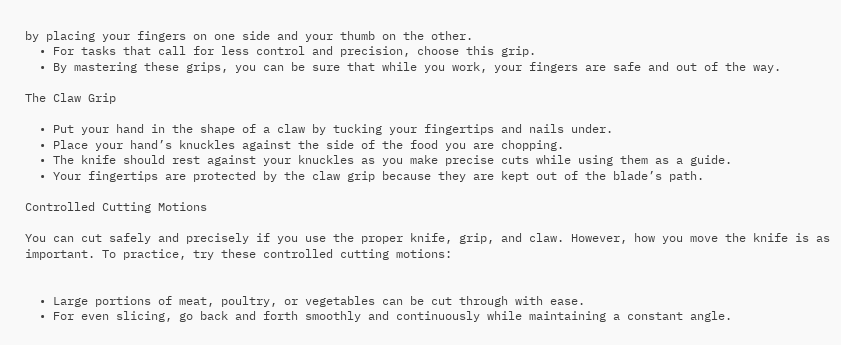by placing your fingers on one side and your thumb on the other.
  • For tasks that call for less control and precision, choose this grip.
  • By mastering these grips, you can be sure that while you work, your fingers are safe and out of the way.

The Claw Grip

  • Put your hand in the shape of a claw by tucking your fingertips and nails under.
  • Place your hand’s knuckles against the side of the food you are chopping.
  • The knife should rest against your knuckles as you make precise cuts while using them as a guide.
  • Your fingertips are protected by the claw grip because they are kept out of the blade’s path.

Controlled Cutting Motions

You can cut safely and precisely if you use the proper knife, grip, and claw. However, how you move the knife is as important. To practice, try these controlled cutting motions:


  • Large portions of meat, poultry, or vegetables can be cut through with ease.
  • For even slicing, go back and forth smoothly and continuously while maintaining a constant angle.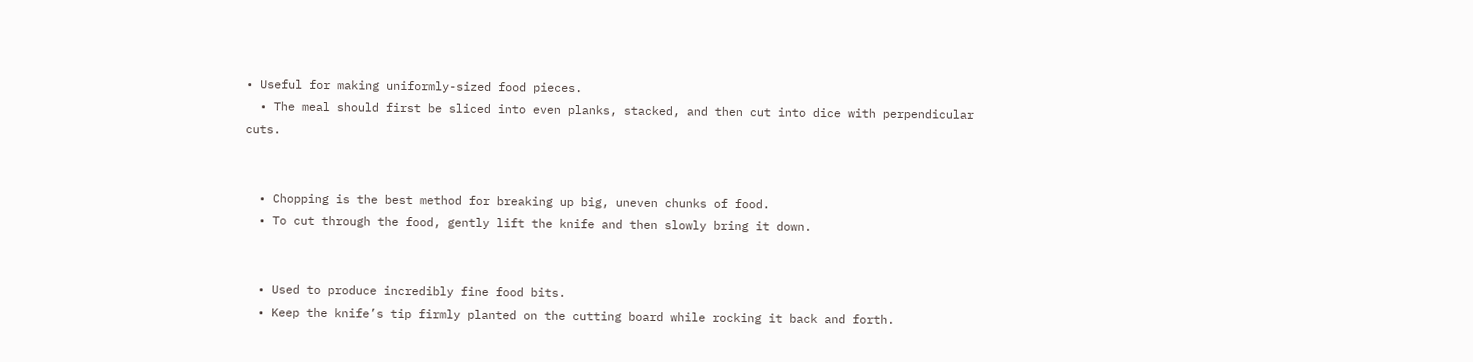• Useful for making uniformly-sized food pieces.
  • The meal should first be sliced into even planks, stacked, and then cut into dice with perpendicular cuts.


  • Chopping is the best method for breaking up big, uneven chunks of food.
  • To cut through the food, gently lift the knife and then slowly bring it down.


  • Used to produce incredibly fine food bits.
  • Keep the knife’s tip firmly planted on the cutting board while rocking it back and forth.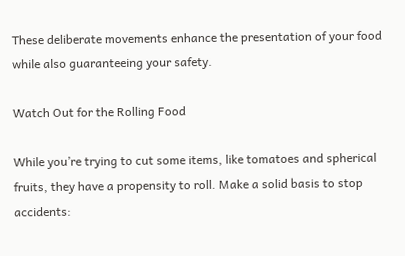These deliberate movements enhance the presentation of your food while also guaranteeing your safety.

Watch Out for the Rolling Food

While you’re trying to cut some items, like tomatoes and spherical fruits, they have a propensity to roll. Make a solid basis to stop accidents: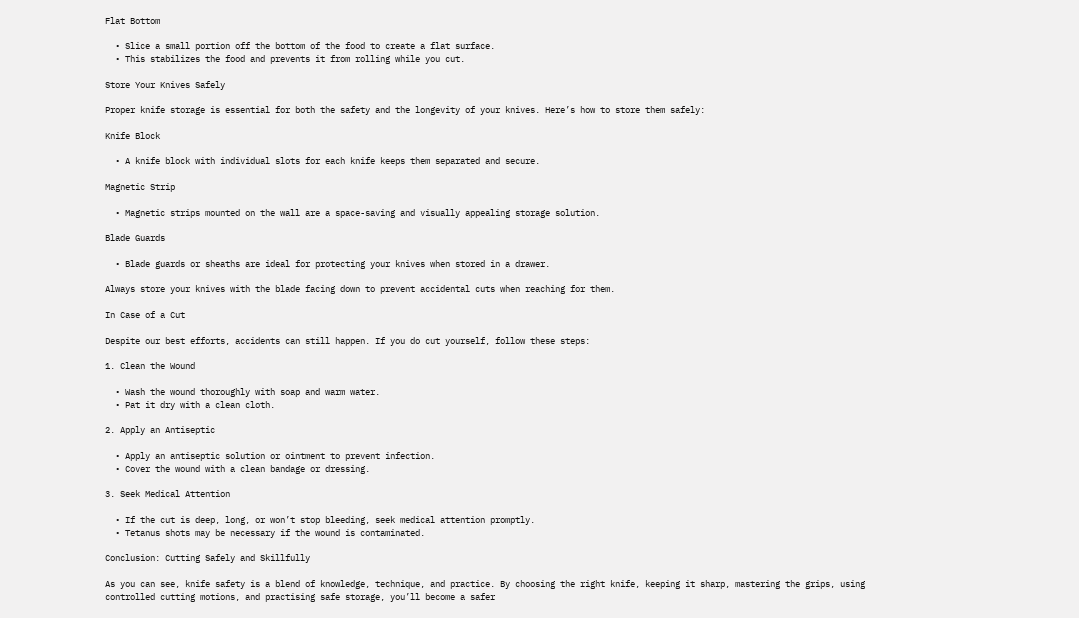Flat Bottom

  • Slice a small portion off the bottom of the food to create a flat surface.
  • This stabilizes the food and prevents it from rolling while you cut.

Store Your Knives Safely

Proper knife storage is essential for both the safety and the longevity of your knives. Here’s how to store them safely:

Knife Block

  • A knife block with individual slots for each knife keeps them separated and secure.

Magnetic Strip

  • Magnetic strips mounted on the wall are a space-saving and visually appealing storage solution.

Blade Guards

  • Blade guards or sheaths are ideal for protecting your knives when stored in a drawer.

Always store your knives with the blade facing down to prevent accidental cuts when reaching for them.

In Case of a Cut

Despite our best efforts, accidents can still happen. If you do cut yourself, follow these steps:

1. Clean the Wound

  • Wash the wound thoroughly with soap and warm water.
  • Pat it dry with a clean cloth.

2. Apply an Antiseptic

  • Apply an antiseptic solution or ointment to prevent infection.
  • Cover the wound with a clean bandage or dressing.

3. Seek Medical Attention

  • If the cut is deep, long, or won’t stop bleeding, seek medical attention promptly.
  • Tetanus shots may be necessary if the wound is contaminated.

Conclusion: Cutting Safely and Skillfully

As you can see, knife safety is a blend of knowledge, technique, and practice. By choosing the right knife, keeping it sharp, mastering the grips, using controlled cutting motions, and practising safe storage, you’ll become a safer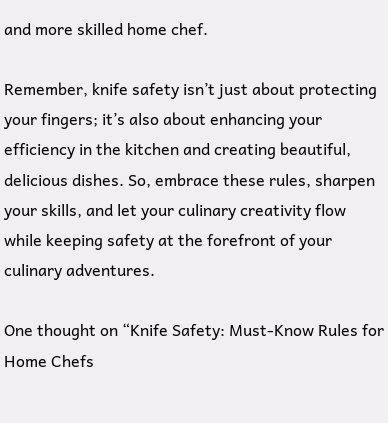and more skilled home chef.

Remember, knife safety isn’t just about protecting your fingers; it’s also about enhancing your efficiency in the kitchen and creating beautiful, delicious dishes. So, embrace these rules, sharpen your skills, and let your culinary creativity flow while keeping safety at the forefront of your culinary adventures.

One thought on “Knife Safety: Must-Know Rules for Home Chefs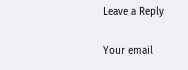Leave a Reply

Your email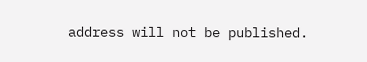address will not be published.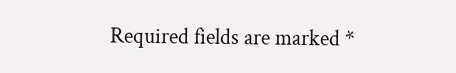Required fields are marked *